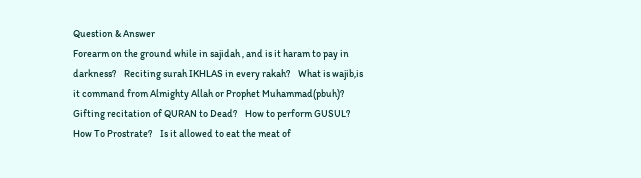Question & Answer
Forearm on the ground while in sajidah , and is it haram to pay in darkness?    Reciting surah IKHLAS in every rakah?    What is wajib,is it command from Almighty Allah or Prophet Muhammad(pbuh)?    Gifting recitation of QURAN to Dead?    How to perform GUSUL?    How To Prostrate?    Is it allowed to eat the meat of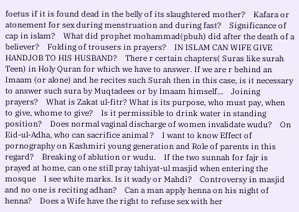foetus if it is found dead in the belly of its slaughtered mother?    Kafara or atonement for sex during menstruation and during fast?    Significance of cap in islam?    What did prophet mohammad(pbuh) did after the death of a believer?    Folding of trousers in prayers?    IN ISLAM CAN WIFE GIVE HANDJOB TO HIS HUSBAND?    There r certain chapters( Suras like surah Teen) in Holy Quran for which we have to answer. If we are r behind an Imaam (or alone) and he recites such Surah then in this case, is it necessary to answer such sura by Muqtadees or by Imaam himself...    Joining prayers?    What is Zakat ul-fitr? What is its purpose, who must pay, when to give, whome to give?    Is it permissible to drink water in standing position?    Does normal vaginal discharge of women invalidate wudu?    On Eid-ul-Adha, who can sacrifice animal ?    I want to know Effect of pornography on Kashmiri young generation and Role of parents in this regard?    Breaking of ablution or wudu.    If the two sunnah for fajr is prayed at home, can one still pray tahiyat-ul masjid when entering the mosque    I see white marks. Is it wady or Mahdi?    Controversy in masjid and no one is reciting adhan?    Can a man apply henna on his night of henna?    Does a Wife have the right to refuse sex with her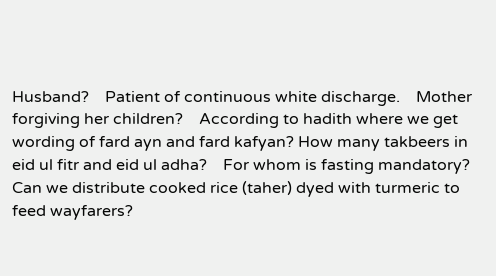Husband?    Patient of continuous white discharge.    Mother forgiving her children?    According to hadith where we get wording of fard ayn and fard kafyan? How many takbeers in eid ul fitr and eid ul adha?    For whom is fasting mandatory?    Can we distribute cooked rice (taher) dyed with turmeric to feed wayfarers?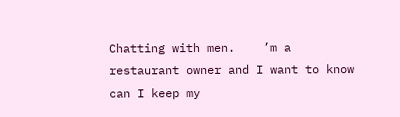Chatting with men.    ’m a restaurant owner and I want to know can I keep my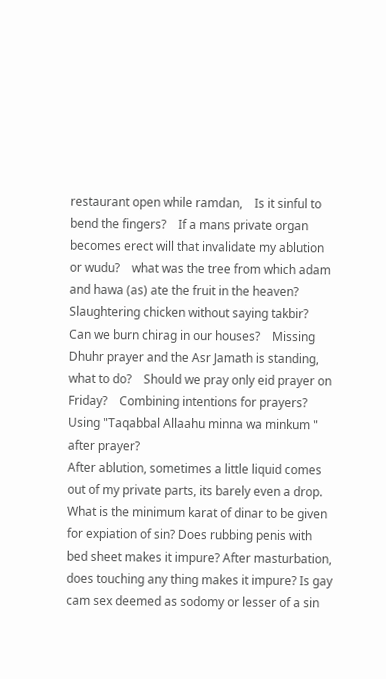restaurant open while ramdan,    Is it sinful to bend the fingers?    If a mans private organ becomes erect will that invalidate my ablution or wudu?    what was the tree from which adam and hawa (as) ate the fruit in the heaven?    Slaughtering chicken without saying takbir?    Can we burn chirag in our houses?    Missing Dhuhr prayer and the Asr Jamath is standing, what to do?    Should we pray only eid prayer on Friday?    Combining intentions for prayers?    Using "Taqabbal Allaahu minna wa minkum " after prayer?
After ablution, sometimes a little liquid comes out of my private parts, its barely even a drop. What is the minimum karat of dinar to be given for expiation of sin? Does rubbing penis with bed sheet makes it impure? After masturbation, does touching any thing makes it impure? Is gay cam sex deemed as sodomy or lesser of a sin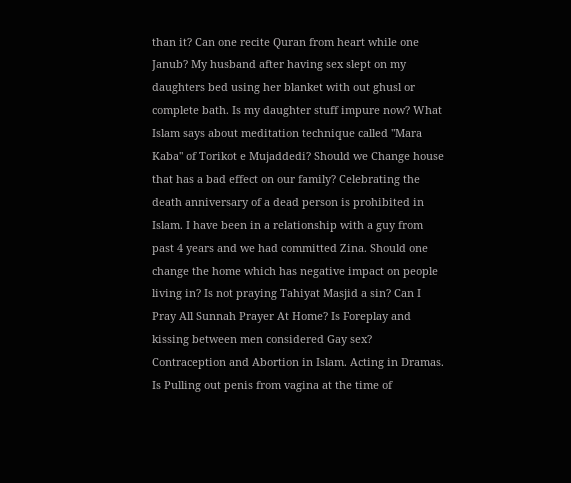than it? Can one recite Quran from heart while one Janub? My husband after having sex slept on my daughters bed using her blanket with out ghusl or complete bath. Is my daughter stuff impure now? What Islam says about meditation technique called "Mara Kaba" of Torikot e Mujaddedi? Should we Change house that has a bad effect on our family? Celebrating the death anniversary of a dead person is prohibited in Islam. I have been in a relationship with a guy from past 4 years and we had committed Zina. Should one change the home which has negative impact on people living in? Is not praying Tahiyat Masjid a sin? Can I Pray All Sunnah Prayer At Home? Is Foreplay and kissing between men considered Gay sex? Contraception and Abortion in Islam. Acting in Dramas. Is Pulling out penis from vagina at the time of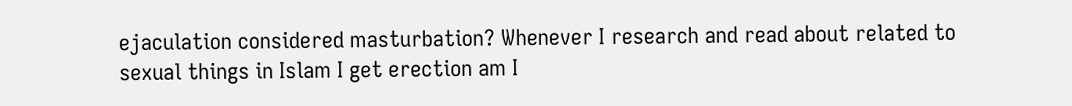ejaculation considered masturbation? Whenever I research and read about related to sexual things in Islam I get erection am I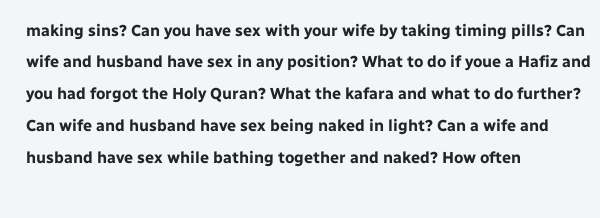making sins? Can you have sex with your wife by taking timing pills? Can wife and husband have sex in any position? What to do if youe a Hafiz and you had forgot the Holy Quran? What the kafara and what to do further? Can wife and husband have sex being naked in light? Can a wife and husband have sex while bathing together and naked? How often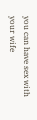you can have sex with your wife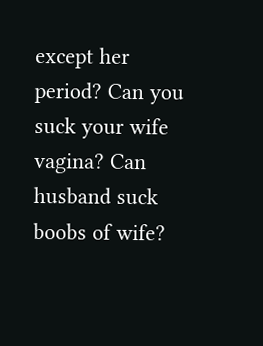except her period? Can you suck your wife vagina? Can husband suck boobs of wife?